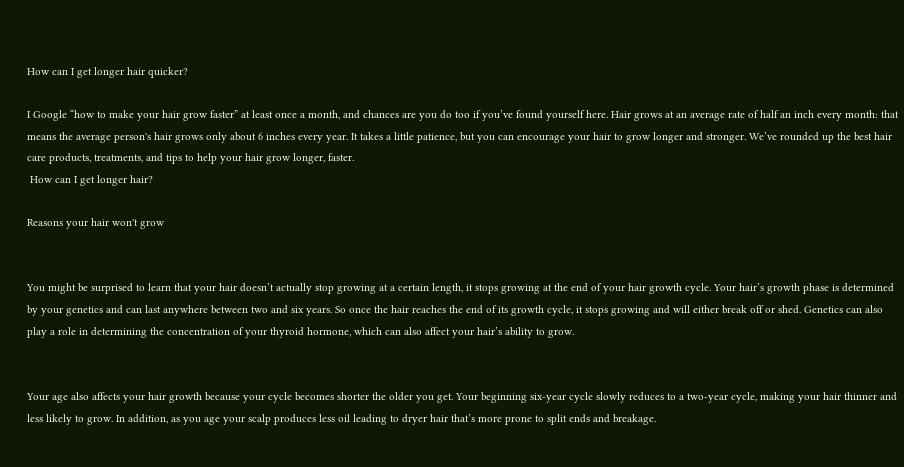How can I get longer hair quicker?

I Google “how to make your hair grow faster” at least once a month, and chances are you do too if you’ve found yourself here. Hair grows at an average rate of half an inch every month: that means the average person's hair grows only about 6 inches every year. It takes a little patience, but you can encourage your hair to grow longer and stronger. We’ve rounded up the best hair care products, treatments, and tips to help your hair grow longer, faster.
 How can I get longer hair?

Reasons your hair won't grow


You might be surprised to learn that your hair doesn’t actually stop growing at a certain length, it stops growing at the end of your hair growth cycle. Your hair’s growth phase is determined by your genetics and can last anywhere between two and six years. So once the hair reaches the end of its growth cycle, it stops growing and will either break off or shed. Genetics can also play a role in determining the concentration of your thyroid hormone, which can also affect your hair’s ability to grow.


Your age also affects your hair growth because your cycle becomes shorter the older you get. Your beginning six-year cycle slowly reduces to a two-year cycle, making your hair thinner and less likely to grow. In addition, as you age your scalp produces less oil leading to dryer hair that’s more prone to split ends and breakage.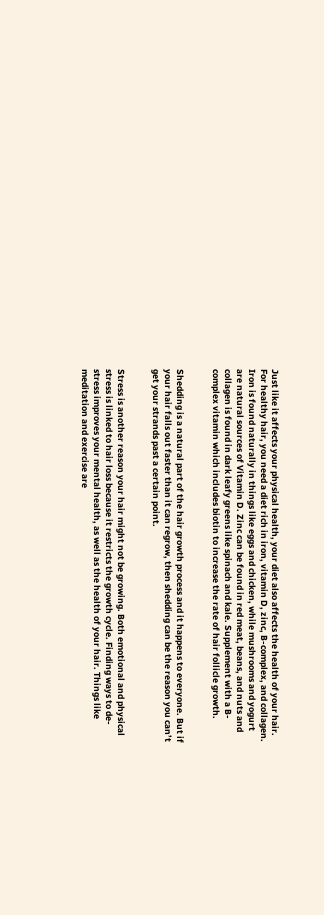Just like it affects your physical health, your diet also affects the health of your hair. For healthy hair, you need a diet rich in iron, vitamin D, zinc, B-complex, and collagen. Iron is found naturally in things like eggs and chicken, while mushrooms and yogurt are natural sources of Vitamin D. Zinc can be found in red meat, beans, and nuts and collagen is found in dark leafy greens like spinach and kale. Supplement with a B-complex vitamin which includes biotin to increase the rate of hair follicle growth.


Shedding is a natural part of the hair growth process and it happens to everyone. But if your hair falls out faster than it can regrow, then shedding can be the reason you can’t get your strands past a certain point.


Stress is another reason your hair might not be growing. Both emotional and physical stress is linked to hair loss because it restricts the growth cycle. Finding ways to de-stress improves your mental health, as well as the health of your hair. Things like meditation and exercise are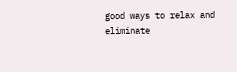good ways to relax and eliminate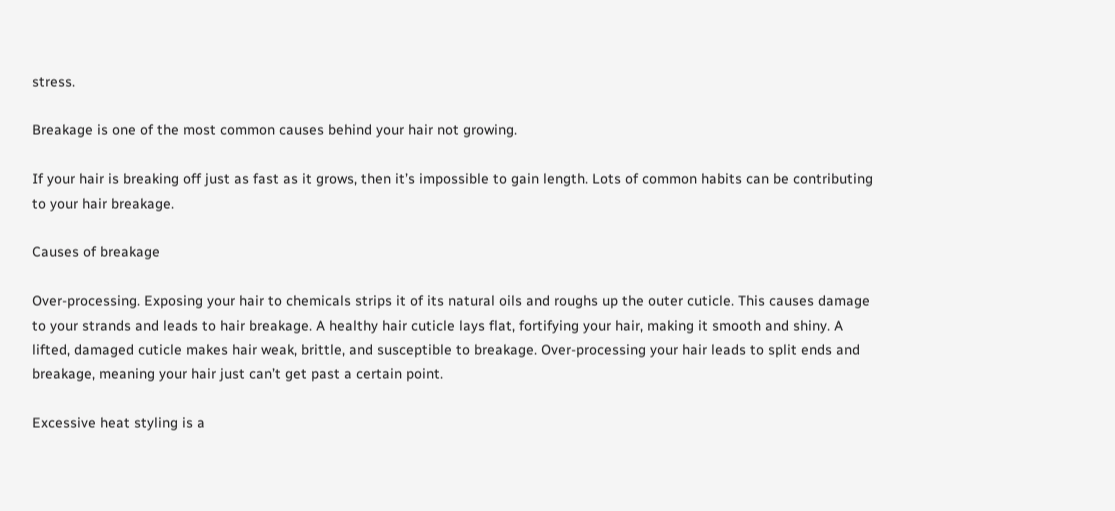stress.

Breakage is one of the most common causes behind your hair not growing.

If your hair is breaking off just as fast as it grows, then it’s impossible to gain length. Lots of common habits can be contributing to your hair breakage.

Causes of breakage

Over-processing. Exposing your hair to chemicals strips it of its natural oils and roughs up the outer cuticle. This causes damage to your strands and leads to hair breakage. A healthy hair cuticle lays flat, fortifying your hair, making it smooth and shiny. A lifted, damaged cuticle makes hair weak, brittle, and susceptible to breakage. Over-processing your hair leads to split ends and breakage, meaning your hair just can’t get past a certain point.

Excessive heat styling is a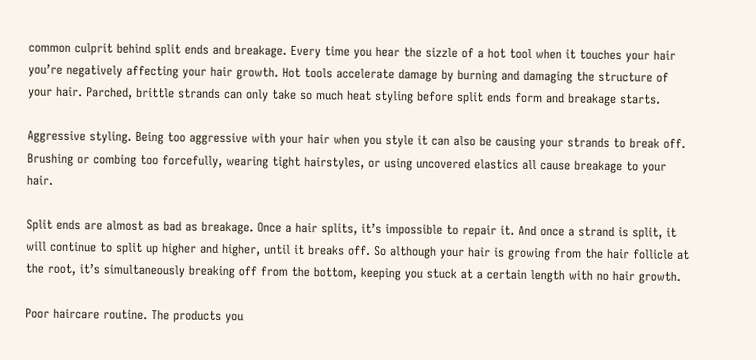common culprit behind split ends and breakage. Every time you hear the sizzle of a hot tool when it touches your hair you’re negatively affecting your hair growth. Hot tools accelerate damage by burning and damaging the structure of your hair. Parched, brittle strands can only take so much heat styling before split ends form and breakage starts.

Aggressive styling. Being too aggressive with your hair when you style it can also be causing your strands to break off. Brushing or combing too forcefully, wearing tight hairstyles, or using uncovered elastics all cause breakage to your hair.

Split ends are almost as bad as breakage. Once a hair splits, it’s impossible to repair it. And once a strand is split, it will continue to split up higher and higher, until it breaks off. So although your hair is growing from the hair follicle at the root, it’s simultaneously breaking off from the bottom, keeping you stuck at a certain length with no hair growth.

Poor haircare routine. The products you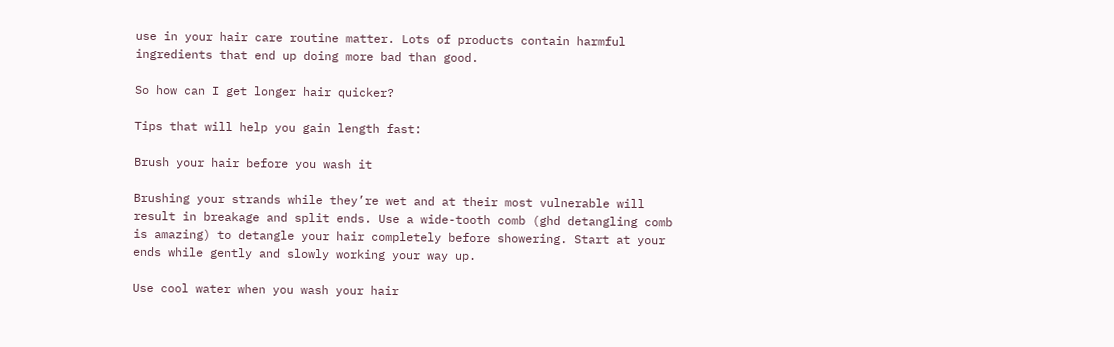use in your hair care routine matter. Lots of products contain harmful ingredients that end up doing more bad than good.

So how can I get longer hair quicker?

Tips that will help you gain length fast:

Brush your hair before you wash it

Brushing your strands while they’re wet and at their most vulnerable will result in breakage and split ends. Use a wide-tooth comb (ghd detangling comb is amazing) to detangle your hair completely before showering. Start at your ends while gently and slowly working your way up.

Use cool water when you wash your hair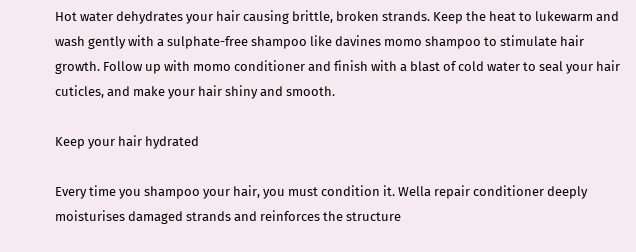Hot water dehydrates your hair causing brittle, broken strands. Keep the heat to lukewarm and wash gently with a sulphate-free shampoo like davines momo shampoo to stimulate hair growth. Follow up with momo conditioner and finish with a blast of cold water to seal your hair cuticles, and make your hair shiny and smooth.

Keep your hair hydrated

Every time you shampoo your hair, you must condition it. Wella repair conditioner deeply moisturises damaged strands and reinforces the structure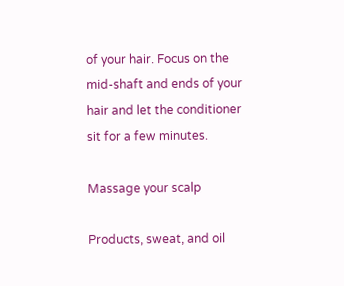of your hair. Focus on the mid-shaft and ends of your hair and let the conditioner sit for a few minutes.

Massage your scalp

Products, sweat, and oil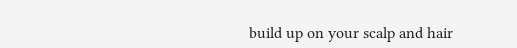build up on your scalp and hair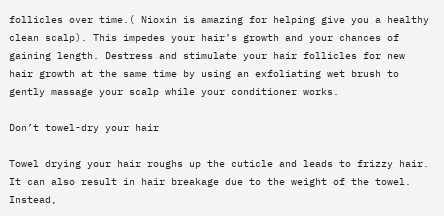follicles over time.( Nioxin is amazing for helping give you a healthy clean scalp). This impedes your hair’s growth and your chances of gaining length. Destress and stimulate your hair follicles for new hair growth at the same time by using an exfoliating wet brush to gently massage your scalp while your conditioner works.

Don’t towel-dry your hair

Towel drying your hair roughs up the cuticle and leads to frizzy hair. It can also result in hair breakage due to the weight of the towel. Instead,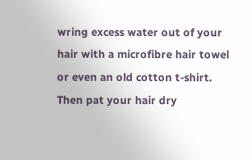wring excess water out of your hair with a microfibre hair towel or even an old cotton t-shirt. Then pat your hair dry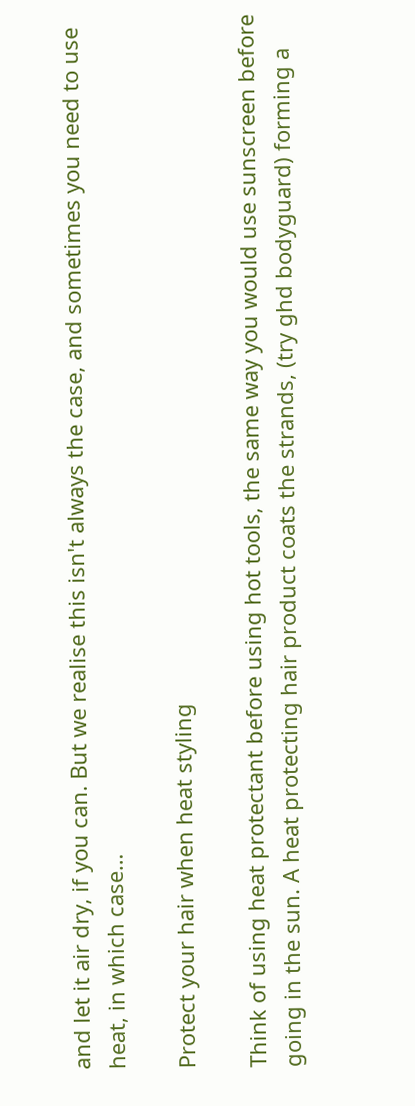and let it air dry, if you can. But we realise this isn't always the case, and sometimes you need to use heat, in which case…

Protect your hair when heat styling

Think of using heat protectant before using hot tools, the same way you would use sunscreen before going in the sun. A heat protecting hair product coats the strands, (try ghd bodyguard) forming a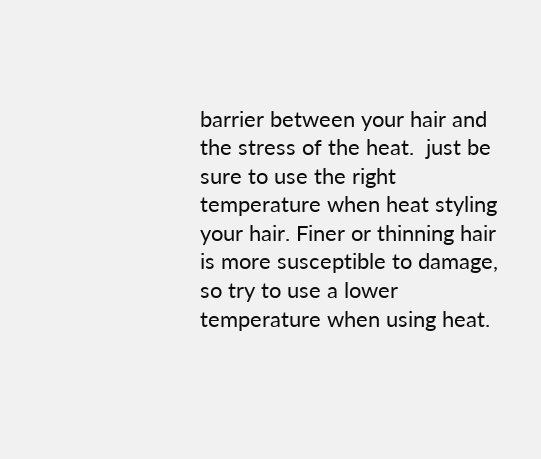barrier between your hair and the stress of the heat.  just be sure to use the right temperature when heat styling your hair. Finer or thinning hair is more susceptible to damage, so try to use a lower temperature when using heat.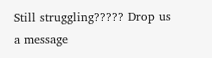Still struggling????? Drop us a message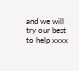and we will try our best to help xxxx